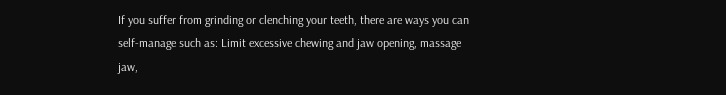If you suffer from grinding or clenching your teeth, there are ways you can self-manage such as: Limit excessive chewing and jaw opening, massage jaw,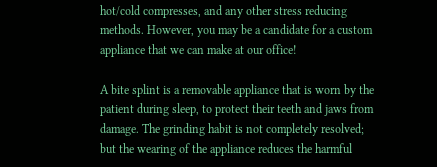hot/cold compresses, and any other stress reducing methods. However, you may be a candidate for a custom appliance that we can make at our office!

A bite splint is a removable appliance that is worn by the patient during sleep, to protect their teeth and jaws from damage. The grinding habit is not completely resolved; but the wearing of the appliance reduces the harmful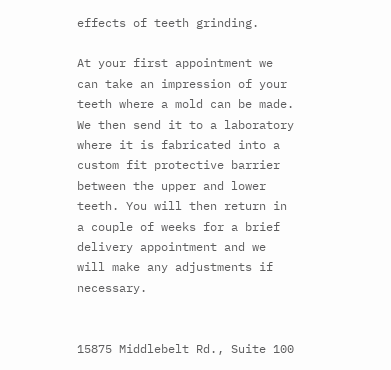effects of teeth grinding.

At your first appointment we can take an impression of your teeth where a mold can be made. We then send it to a laboratory where it is fabricated into a custom fit protective barrier between the upper and lower teeth. You will then return in a couple of weeks for a brief delivery appointment and we will make any adjustments if necessary.


15875 Middlebelt Rd., Suite 100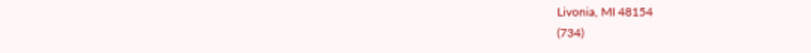Livonia, MI 48154
(734)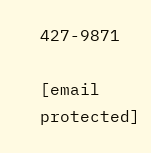427-9871

[email protected]